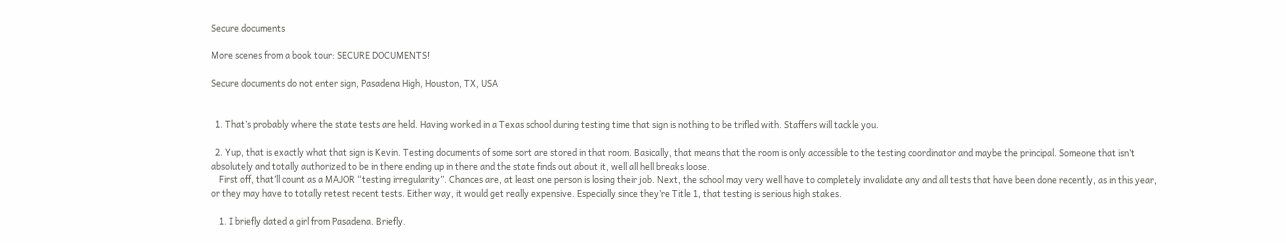Secure documents

More scenes from a book tour: SECURE DOCUMENTS!

Secure documents do not enter sign, Pasadena High, Houston, TX, USA


  1. That’s probably where the state tests are held. Having worked in a Texas school during testing time that sign is nothing to be trifled with. Staffers will tackle you.

  2. Yup, that is exactly what that sign is Kevin. Testing documents of some sort are stored in that room. Basically, that means that the room is only accessible to the testing coordinator and maybe the principal. Someone that isn’t absolutely and totally authorized to be in there ending up in there and the state finds out about it, well all hell breaks loose.
    First off, that’ll count as a MAJOR “testing irregularity”. Chances are, at least one person is losing their job. Next, the school may very well have to completely invalidate any and all tests that have been done recently, as in this year, or they may have to totally retest recent tests. Either way, it would get really expensive. Especially since they’re Title 1, that testing is serious high stakes.

    1. I briefly dated a girl from Pasadena. Briefly.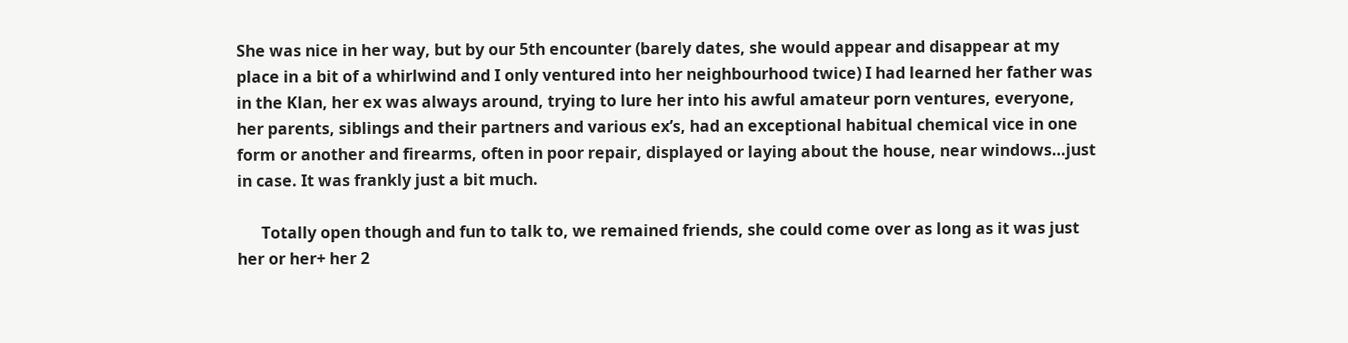She was nice in her way, but by our 5th encounter (barely dates, she would appear and disappear at my place in a bit of a whirlwind and I only ventured into her neighbourhood twice) I had learned her father was in the Klan, her ex was always around, trying to lure her into his awful amateur porn ventures, everyone, her parents, siblings and their partners and various ex’s, had an exceptional habitual chemical vice in one form or another and firearms, often in poor repair, displayed or laying about the house, near windows…just in case. It was frankly just a bit much.

      Totally open though and fun to talk to, we remained friends, she could come over as long as it was just her or her+ her 2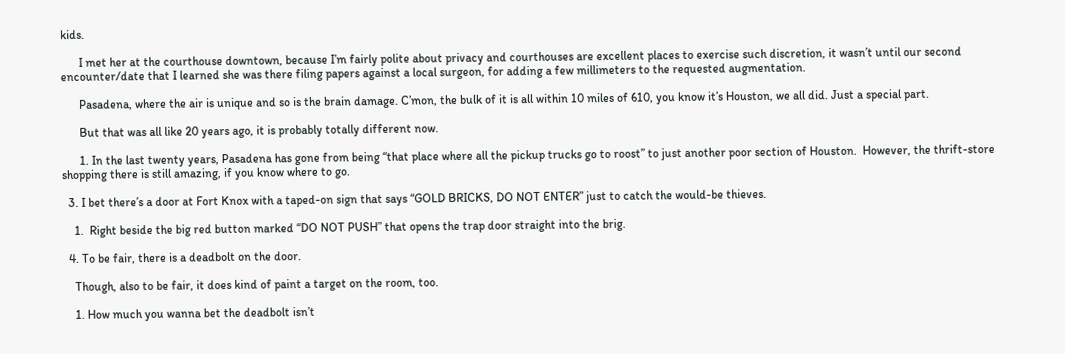kids.

      I met her at the courthouse downtown, because I’m fairly polite about privacy and courthouses are excellent places to exercise such discretion, it wasn’t until our second encounter/date that I learned she was there filing papers against a local surgeon, for adding a few millimeters to the requested augmentation.

      Pasadena, where the air is unique and so is the brain damage. C’mon, the bulk of it is all within 10 miles of 610, you know it’s Houston, we all did. Just a special part.

      But that was all like 20 years ago, it is probably totally different now.

      1. In the last twenty years, Pasadena has gone from being “that place where all the pickup trucks go to roost” to just another poor section of Houston.  However, the thrift-store shopping there is still amazing, if you know where to go.

  3. I bet there’s a door at Fort Knox with a taped-on sign that says “GOLD BRICKS, DO NOT ENTER” just to catch the would-be thieves.

    1.  Right beside the big red button marked “DO NOT PUSH” that opens the trap door straight into the brig.

  4. To be fair, there is a deadbolt on the door.

    Though, also to be fair, it does kind of paint a target on the room, too.

    1. How much you wanna bet the deadbolt isn’t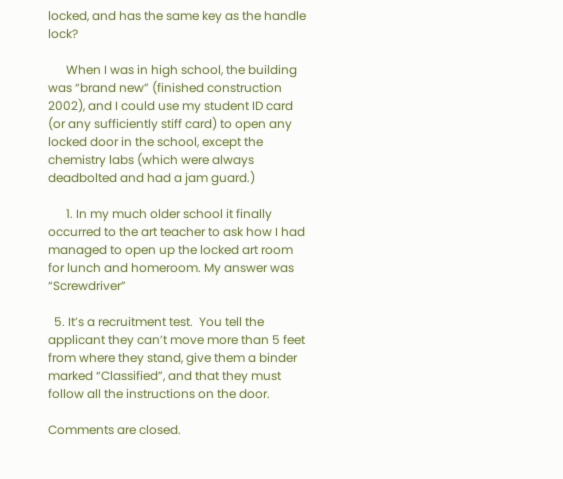locked, and has the same key as the handle lock?

      When I was in high school, the building was “brand new” (finished construction 2002), and I could use my student ID card (or any sufficiently stiff card) to open any locked door in the school, except the chemistry labs (which were always deadbolted and had a jam guard.)

      1. In my much older school it finally occurred to the art teacher to ask how I had managed to open up the locked art room for lunch and homeroom. My answer was “Screwdriver”

  5. It’s a recruitment test.  You tell the applicant they can’t move more than 5 feet from where they stand, give them a binder marked “Classified”, and that they must follow all the instructions on the door.

Comments are closed.